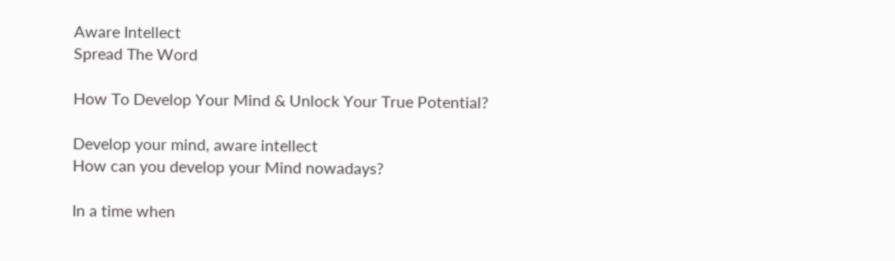Aware Intellect
Spread The Word

How To Develop Your Mind & Unlock Your True Potential?

Develop your mind, aware intellect
How can you develop your Mind nowadays?

In a time when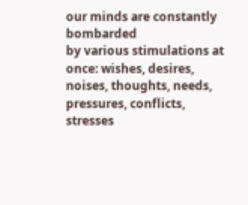our minds are constantly bombarded
by various stimulations at once: wishes, desires,
noises, thoughts, needs, pressures, conflicts, stresses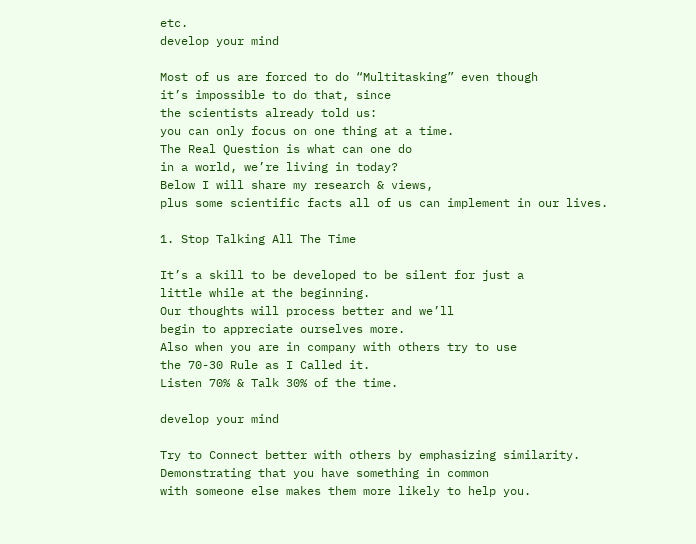etc.
develop your mind

Most of us are forced to do “Multitasking” even though
it’s impossible to do that, since
the scientists already told us:
you can only focus on one thing at a time.
The Real Question is what can one do
in a world, we’re living in today?
Below I will share my research & views,
plus some scientific facts all of us can implement in our lives.

1. Stop Talking All The Time

It’s a skill to be developed to be silent for just a
little while at the beginning.
Our thoughts will process better and we’ll
begin to appreciate ourselves more.
Also when you are in company with others try to use
the 70-30 Rule as I Called it.
Listen 70% & Talk 30% of the time.

develop your mind

Try to Connect better with others by emphasizing similarity.
Demonstrating that you have something in common
with someone else makes them more likely to help you.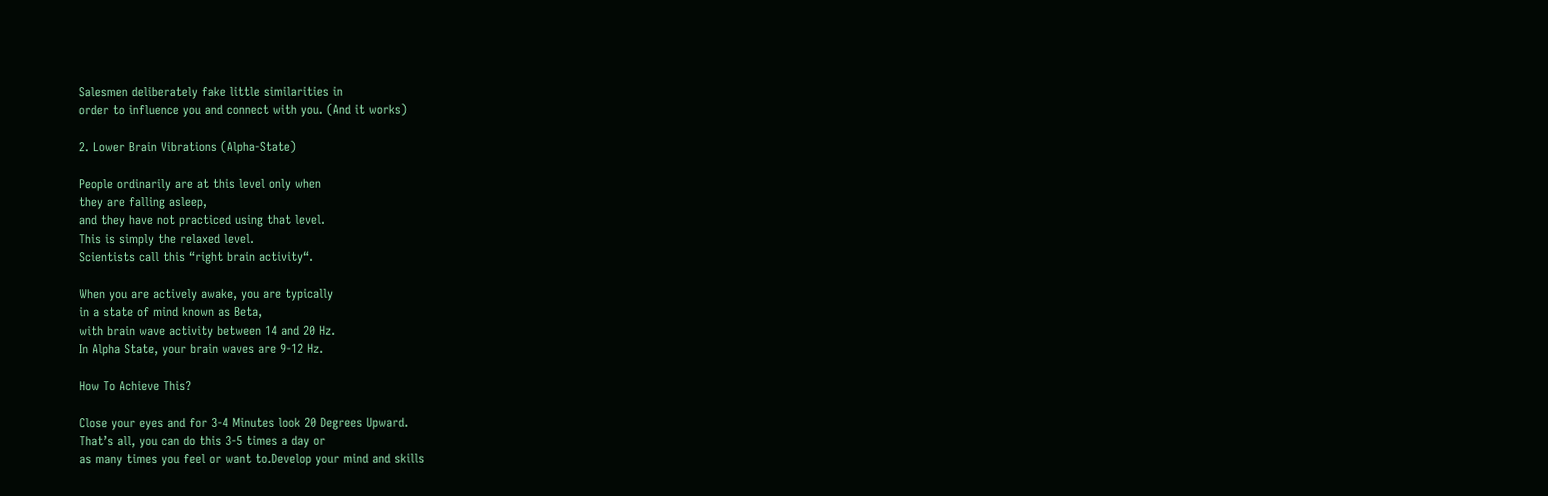Salesmen deliberately fake little similarities in
order to influence you and connect with you. (And it works)

2. Lower Brain Vibrations (Alpha-State)

People ordinarily are at this level only when
they are falling asleep,
and they have not practiced using that level.
This is simply the relaxed level.
Scientists call this “right brain activity“.

When you are actively awake, you are typically
in a state of mind known as Beta,
with brain wave activity between 14 and 20 Hz.
In Alpha State, your brain waves are 9-12 Hz.

How To Achieve This?

Close your eyes and for 3-4 Minutes look 20 Degrees Upward.
That’s all, you can do this 3-5 times a day or
as many times you feel or want to.Develop your mind and skills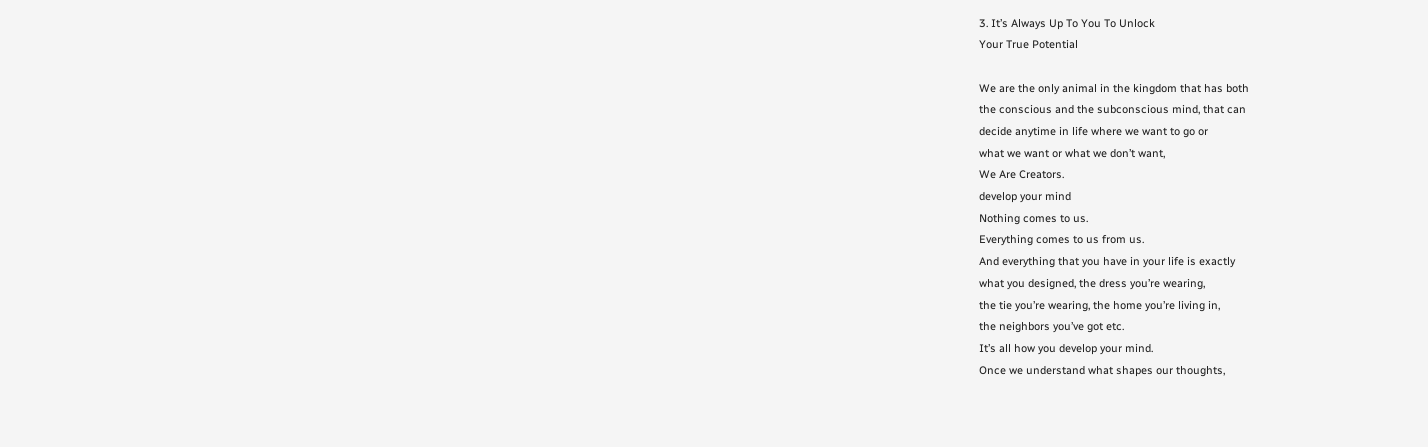3. It’s Always Up To You To Unlock
Your True Potential

We are the only animal in the kingdom that has both
the conscious and the subconscious mind, that can
decide anytime in life where we want to go or
what we want or what we don’t want,
We Are Creators.
develop your mind
Nothing comes to us.
Everything comes to us from us.
And everything that you have in your life is exactly
what you designed, the dress you’re wearing,
the tie you’re wearing, the home you’re living in,
the neighbors you’ve got etc.
It’s all how you develop your mind.
Once we understand what shapes our thoughts,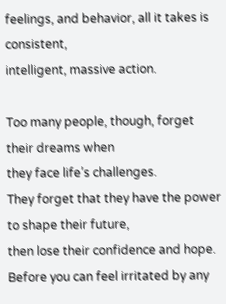feelings, and behavior, all it takes is consistent,
intelligent, massive action.

Too many people, though, forget their dreams when
they face life’s challenges.
They forget that they have the power to shape their future,
then lose their confidence and hope.
Before you can feel irritated by any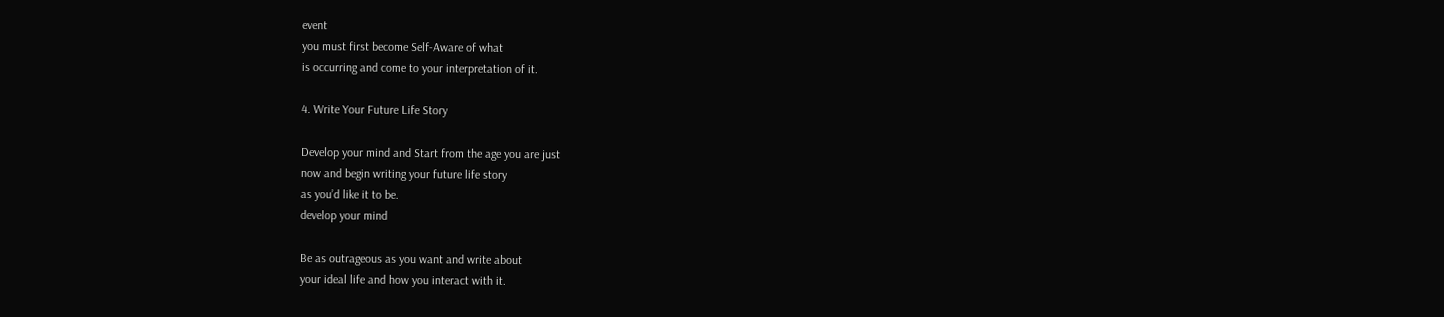event
you must first become Self-Aware of what
is occurring and come to your interpretation of it.

4. Write Your Future Life Story

Develop your mind and Start from the age you are just
now and begin writing your future life story
as you’d like it to be.
develop your mind

Be as outrageous as you want and write about
your ideal life and how you interact with it.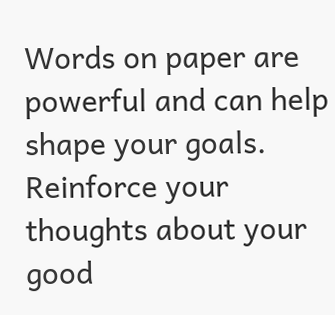Words on paper are powerful and can help shape your goals.
Reinforce your thoughts about your good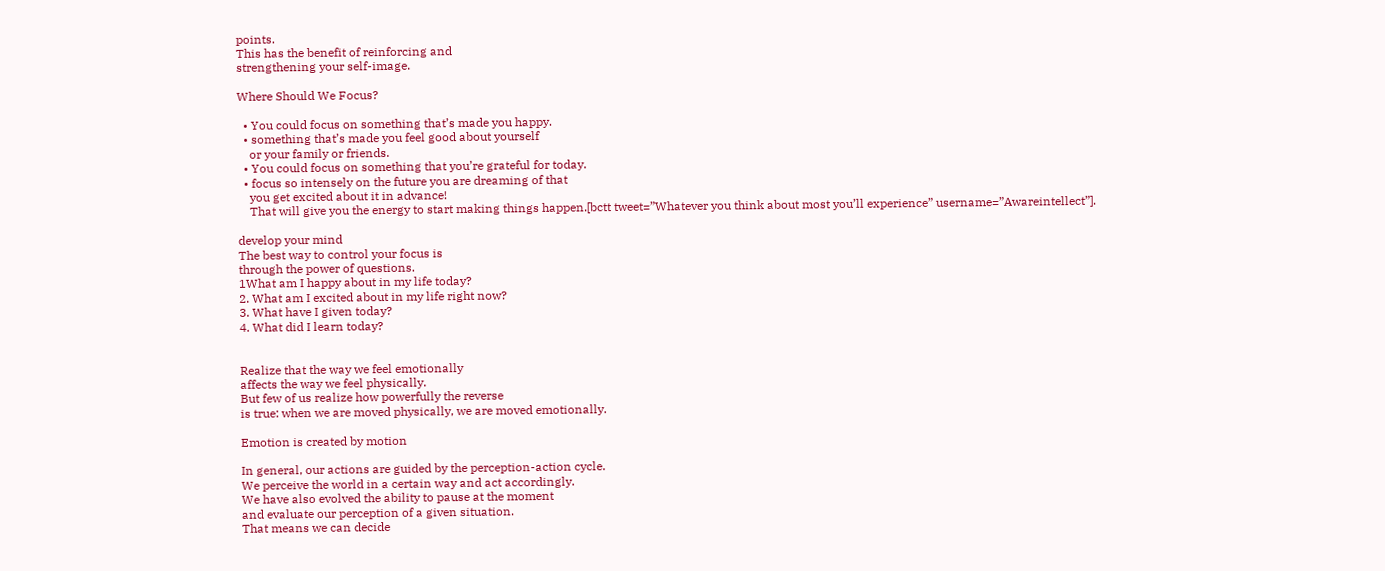points.
This has the benefit of reinforcing and
strengthening your self-image.

Where Should We Focus?

  • You could focus on something that’s made you happy.
  • something that’s made you feel good about yourself
    or your family or friends.
  • You could focus on something that you’re grateful for today.
  • focus so intensely on the future you are dreaming of that
    you get excited about it in advance!
    That will give you the energy to start making things happen.[bctt tweet=”Whatever you think about most you’ll experience” username=”Awareintellect”].

develop your mind
The best way to control your focus is
through the power of questions.
1What am I happy about in my life today?
2. What am I excited about in my life right now?
3. What have I given today?
4. What did I learn today?


Realize that the way we feel emotionally
affects the way we feel physically.
But few of us realize how powerfully the reverse
is true: when we are moved physically, we are moved emotionally.

Emotion is created by motion

In general, our actions are guided by the perception-action cycle.
We perceive the world in a certain way and act accordingly.
We have also evolved the ability to pause at the moment
and evaluate our perception of a given situation.
That means we can decide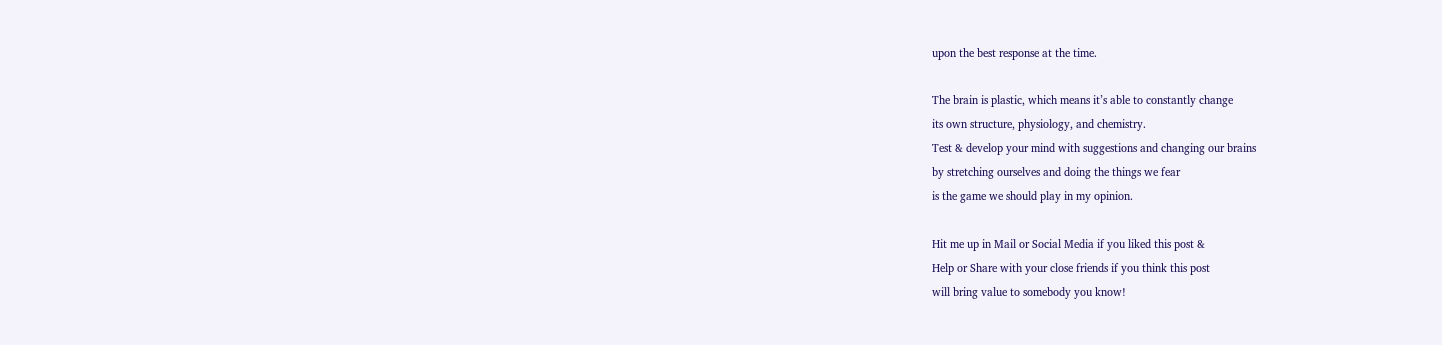upon the best response at the time.

The brain is plastic, which means it’s able to constantly change
its own structure, physiology, and chemistry.
Test & develop your mind with suggestions and changing our brains
by stretching ourselves and doing the things we fear
is the game we should play in my opinion.

Hit me up in Mail or Social Media if you liked this post &
Help or Share with your close friends if you think this post
will bring value to somebody you know!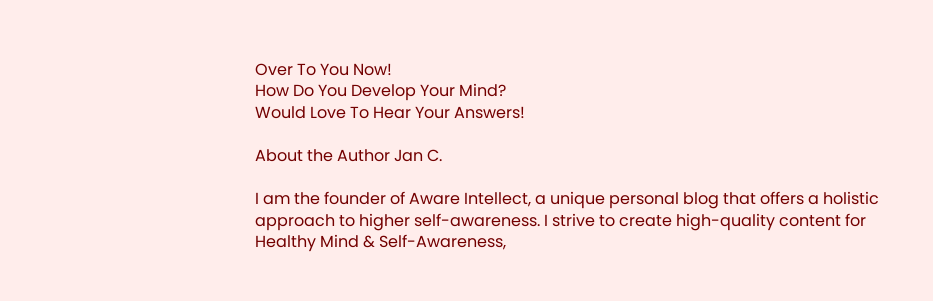Over To You Now!
How Do You Develop Your Mind?
Would Love To Hear Your Answers!

About the Author Jan C.

I am the founder of Aware Intellect, a unique personal blog that offers a holistic approach to higher self-awareness. I strive to create high-quality content for Healthy Mind & Self-Awareness,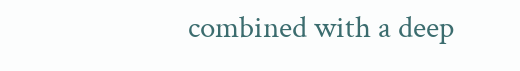combined with a deep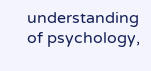understanding of psychology,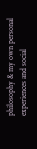philosophy & my own personal experiences and social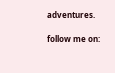adventures.

follow me on: